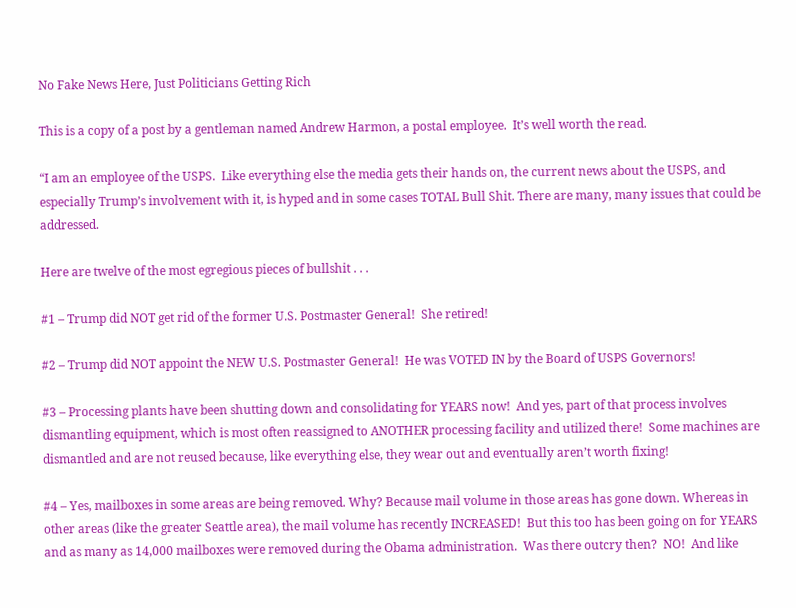No Fake News Here, Just Politicians Getting Rich

This is a copy of a post by a gentleman named Andrew Harmon, a postal employee.  It’s well worth the read.

“I am an employee of the USPS.  Like everything else the media gets their hands on, the current news about the USPS, and especially Trump’s involvement with it, is hyped and in some cases TOTAL Bull Shit. There are many, many issues that could be addressed.

Here are twelve of the most egregious pieces of bullshit . . .

#1 – Trump did NOT get rid of the former U.S. Postmaster General!  She retired!

#2 – Trump did NOT appoint the NEW U.S. Postmaster General!  He was VOTED IN by the Board of USPS Governors!

#3 – Processing plants have been shutting down and consolidating for YEARS now!  And yes, part of that process involves dismantling equipment, which is most often reassigned to ANOTHER processing facility and utilized there!  Some machines are dismantled and are not reused because, like everything else, they wear out and eventually aren’t worth fixing!

#4 – Yes, mailboxes in some areas are being removed. Why? Because mail volume in those areas has gone down. Whereas in other areas (like the greater Seattle area), the mail volume has recently INCREASED!  But this too has been going on for YEARS and as many as 14,000 mailboxes were removed during the Obama administration.  Was there outcry then?  NO!  And like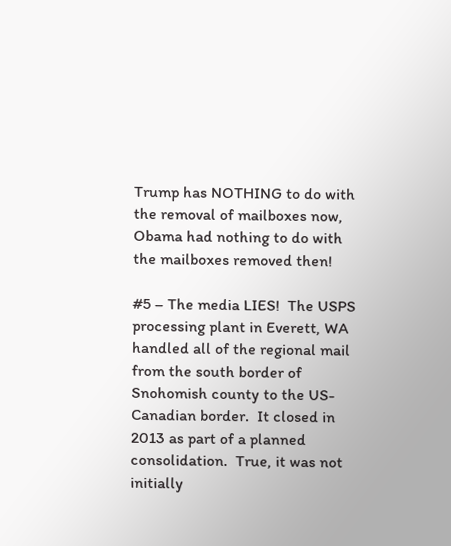Trump has NOTHING to do with the removal of mailboxes now, Obama had nothing to do with the mailboxes removed then!

#5 – The media LIES!  The USPS processing plant in Everett, WA handled all of the regional mail from the south border of Snohomish county to the US-Canadian border.  It closed in 2013 as part of a planned consolidation.  True, it was not initially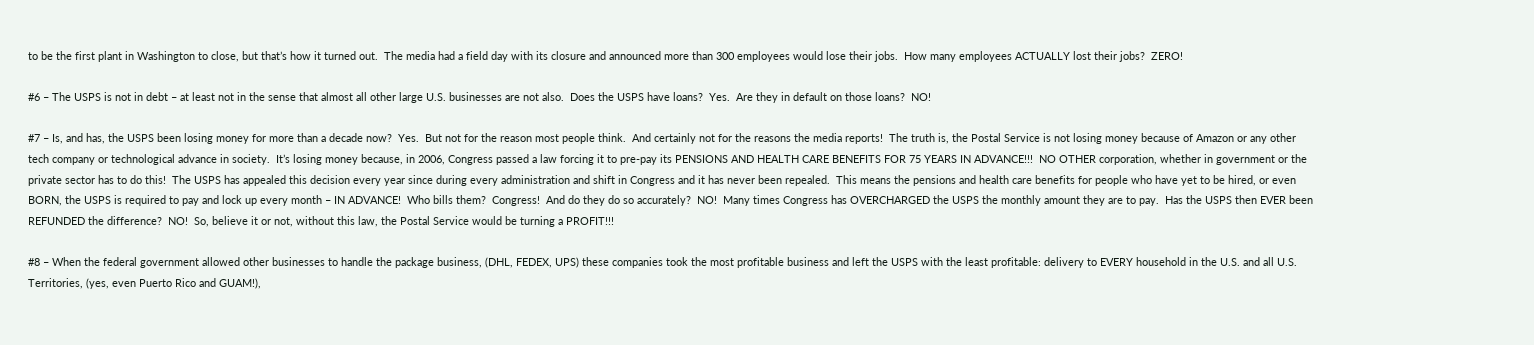to be the first plant in Washington to close, but that’s how it turned out.  The media had a field day with its closure and announced more than 300 employees would lose their jobs.  How many employees ACTUALLY lost their jobs?  ZERO!

#6 – The USPS is not in debt – at least not in the sense that almost all other large U.S. businesses are not also.  Does the USPS have loans?  Yes.  Are they in default on those loans?  NO!

#7 – Is, and has, the USPS been losing money for more than a decade now?  Yes.  But not for the reason most people think.  And certainly not for the reasons the media reports!  The truth is, the Postal Service is not losing money because of Amazon or any other tech company or technological advance in society.  It’s losing money because, in 2006, Congress passed a law forcing it to pre-pay its PENSIONS AND HEALTH CARE BENEFITS FOR 75 YEARS IN ADVANCE!!!  NO OTHER corporation, whether in government or the private sector has to do this!  The USPS has appealed this decision every year since during every administration and shift in Congress and it has never been repealed.  This means the pensions and health care benefits for people who have yet to be hired, or even BORN, the USPS is required to pay and lock up every month – IN ADVANCE!  Who bills them?  Congress!  And do they do so accurately?  NO!  Many times Congress has OVERCHARGED the USPS the monthly amount they are to pay.  Has the USPS then EVER been REFUNDED the difference?  NO!  So, believe it or not, without this law, the Postal Service would be turning a PROFIT!!!

#8 – When the federal government allowed other businesses to handle the package business, (DHL, FEDEX, UPS) these companies took the most profitable business and left the USPS with the least profitable: delivery to EVERY household in the U.S. and all U.S. Territories, (yes, even Puerto Rico and GUAM!),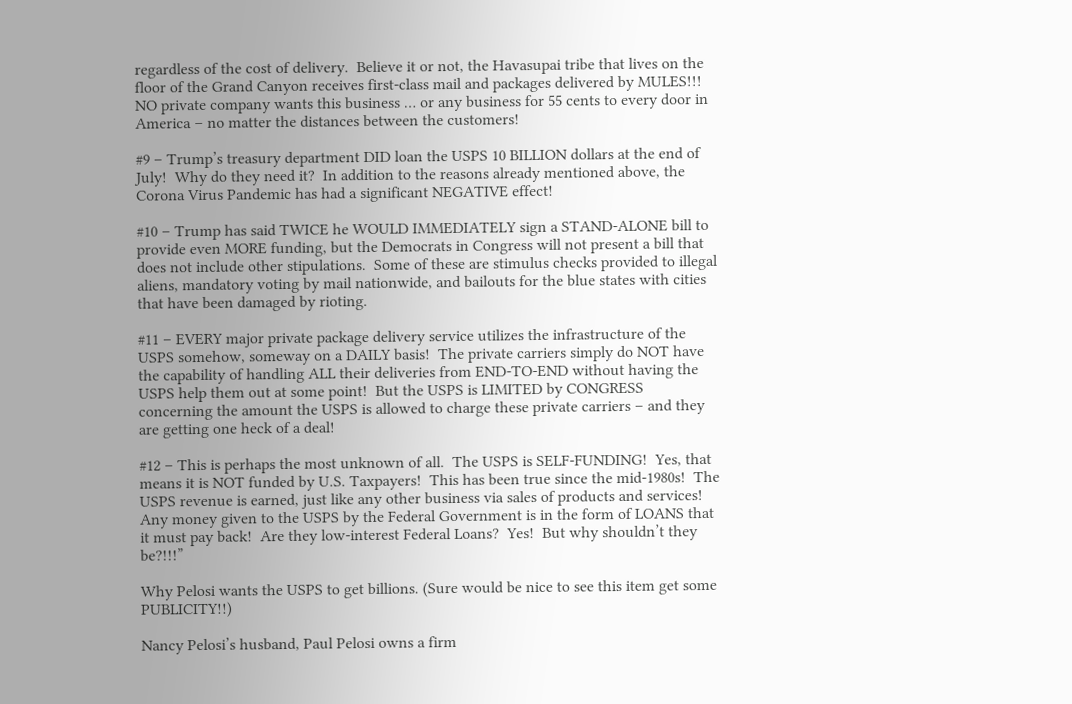regardless of the cost of delivery.  Believe it or not, the Havasupai tribe that lives on the floor of the Grand Canyon receives first-class mail and packages delivered by MULES!!!  NO private company wants this business … or any business for 55 cents to every door in America – no matter the distances between the customers!

#9 – Trump’s treasury department DID loan the USPS 10 BILLION dollars at the end of July!  Why do they need it?  In addition to the reasons already mentioned above, the Corona Virus Pandemic has had a significant NEGATIVE effect!

#10 – Trump has said TWICE he WOULD IMMEDIATELY sign a STAND-ALONE bill to provide even MORE funding, but the Democrats in Congress will not present a bill that does not include other stipulations.  Some of these are stimulus checks provided to illegal aliens, mandatory voting by mail nationwide, and bailouts for the blue states with cities that have been damaged by rioting.

#11 – EVERY major private package delivery service utilizes the infrastructure of the USPS somehow, someway on a DAILY basis!  The private carriers simply do NOT have the capability of handling ALL their deliveries from END-TO-END without having the USPS help them out at some point!  But the USPS is LIMITED by CONGRESS concerning the amount the USPS is allowed to charge these private carriers – and they are getting one heck of a deal!

#12 – This is perhaps the most unknown of all.  The USPS is SELF-FUNDING!  Yes, that means it is NOT funded by U.S. Taxpayers!  This has been true since the mid-1980s!  The USPS revenue is earned, just like any other business via sales of products and services!  Any money given to the USPS by the Federal Government is in the form of LOANS that it must pay back!  Are they low-interest Federal Loans?  Yes!  But why shouldn’t they be?!!!”

Why Pelosi wants the USPS to get billions. (Sure would be nice to see this item get some PUBLICITY!!)

Nancy Pelosi’s husband, Paul Pelosi owns a firm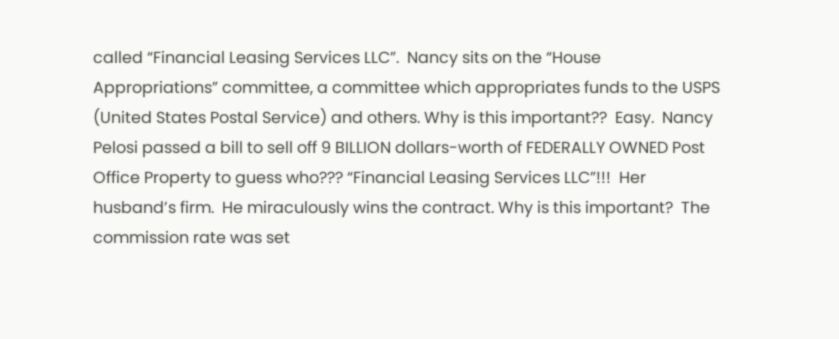called “Financial Leasing Services LLC”.  Nancy sits on the “House Appropriations” committee, a committee which appropriates funds to the USPS (United States Postal Service) and others. Why is this important??  Easy.  Nancy Pelosi passed a bill to sell off 9 BILLION dollars-worth of FEDERALLY OWNED Post Office Property to guess who??? “Financial Leasing Services LLC”!!!  Her husband’s firm.  He miraculously wins the contract. Why is this important?  The commission rate was set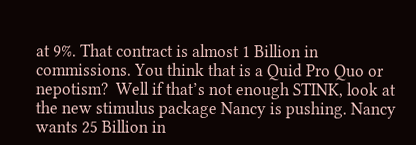at 9%. That contract is almost 1 Billion in commissions. You think that is a Quid Pro Quo or nepotism?  Well if that’s not enough STINK, look at the new stimulus package Nancy is pushing. Nancy wants 25 Billion in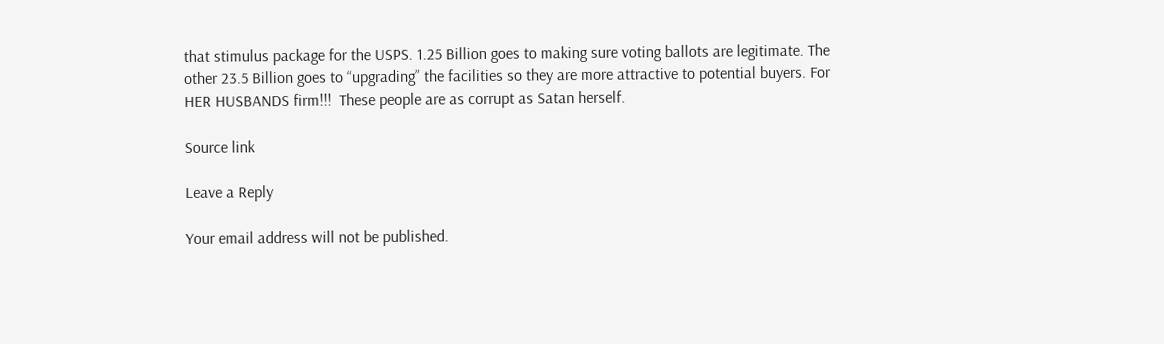that stimulus package for the USPS. 1.25 Billion goes to making sure voting ballots are legitimate. The other 23.5 Billion goes to “upgrading” the facilities so they are more attractive to potential buyers. For HER HUSBANDS firm!!!  These people are as corrupt as Satan herself.

Source link

Leave a Reply

Your email address will not be published.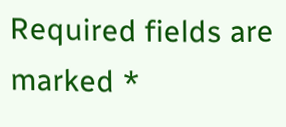Required fields are marked *